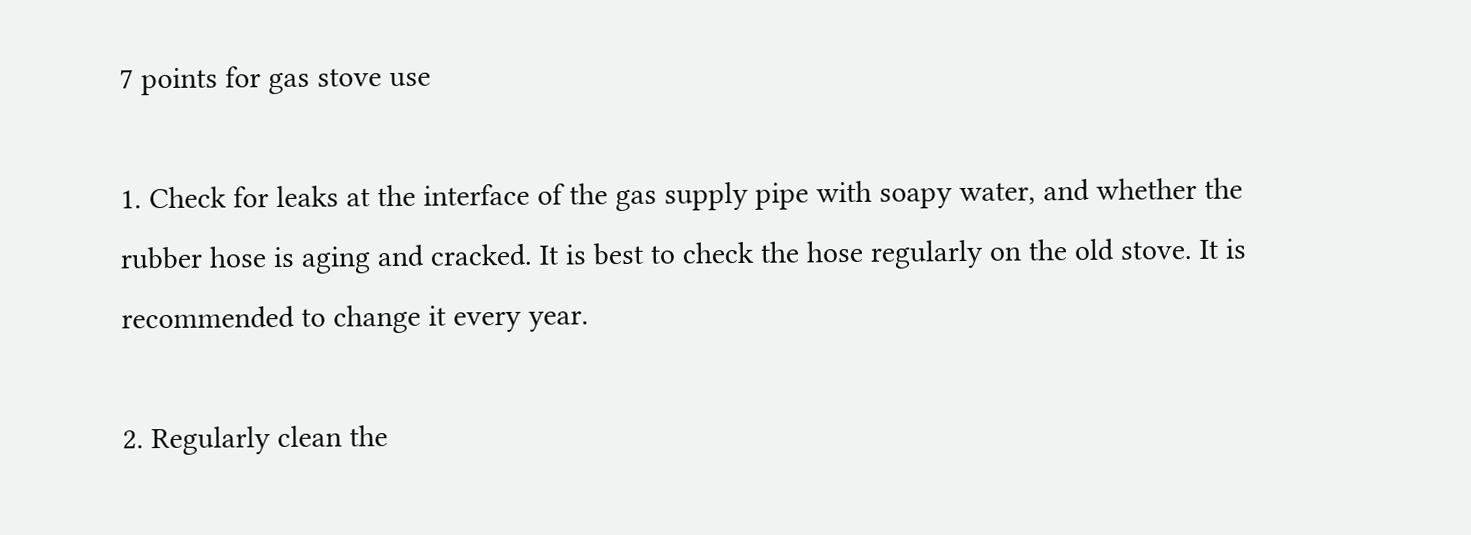7 points for gas stove use

1. Check for leaks at the interface of the gas supply pipe with soapy water, and whether the rubber hose is aging and cracked. It is best to check the hose regularly on the old stove. It is recommended to change it every year.

2. Regularly clean the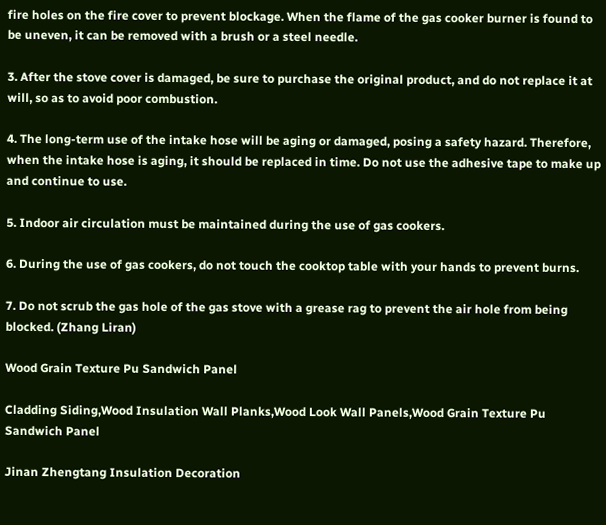fire holes on the fire cover to prevent blockage. When the flame of the gas cooker burner is found to be uneven, it can be removed with a brush or a steel needle.

3. After the stove cover is damaged, be sure to purchase the original product, and do not replace it at will, so as to avoid poor combustion.

4. The long-term use of the intake hose will be aging or damaged, posing a safety hazard. Therefore, when the intake hose is aging, it should be replaced in time. Do not use the adhesive tape to make up and continue to use.

5. Indoor air circulation must be maintained during the use of gas cookers.

6. During the use of gas cookers, do not touch the cooktop table with your hands to prevent burns.

7. Do not scrub the gas hole of the gas stove with a grease rag to prevent the air hole from being blocked. (Zhang Liran)

Wood Grain Texture Pu Sandwich Panel

Cladding Siding,Wood Insulation Wall Planks,Wood Look Wall Panels,Wood Grain Texture Pu Sandwich Panel

Jinan Zhengtang Insulation Decoration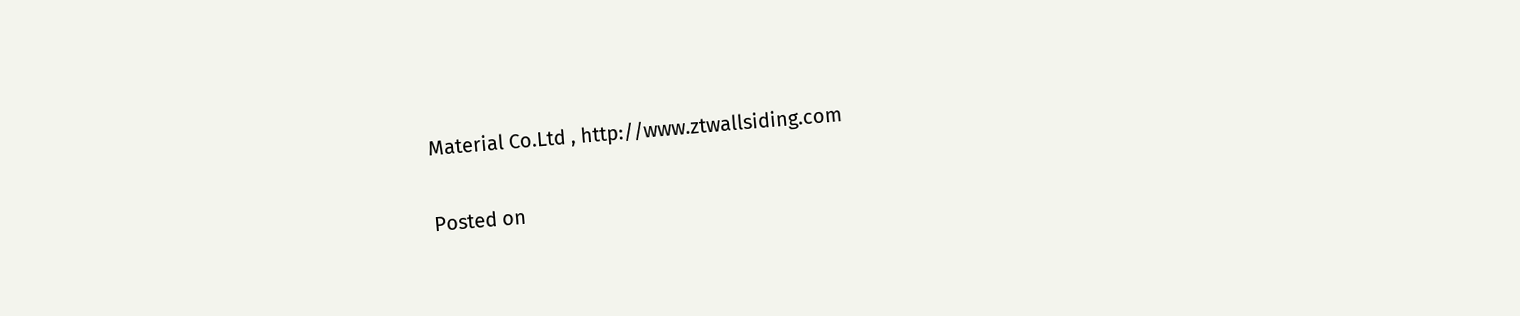Material Co.Ltd , http://www.ztwallsiding.com

Posted on